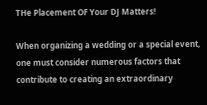THe Placement OF Your DJ Matters!

When organizing a wedding or a special event, one must consider numerous factors that contribute to creating an extraordinary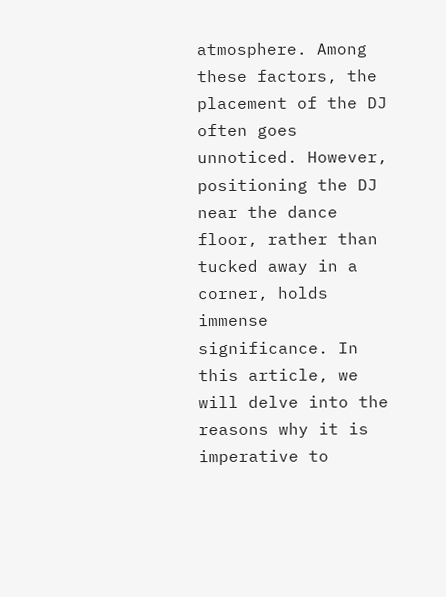atmosphere. Among these factors, the placement of the DJ often goes unnoticed. However, positioning the DJ near the dance floor, rather than tucked away in a corner, holds immense significance. In this article, we will delve into the reasons why it is imperative to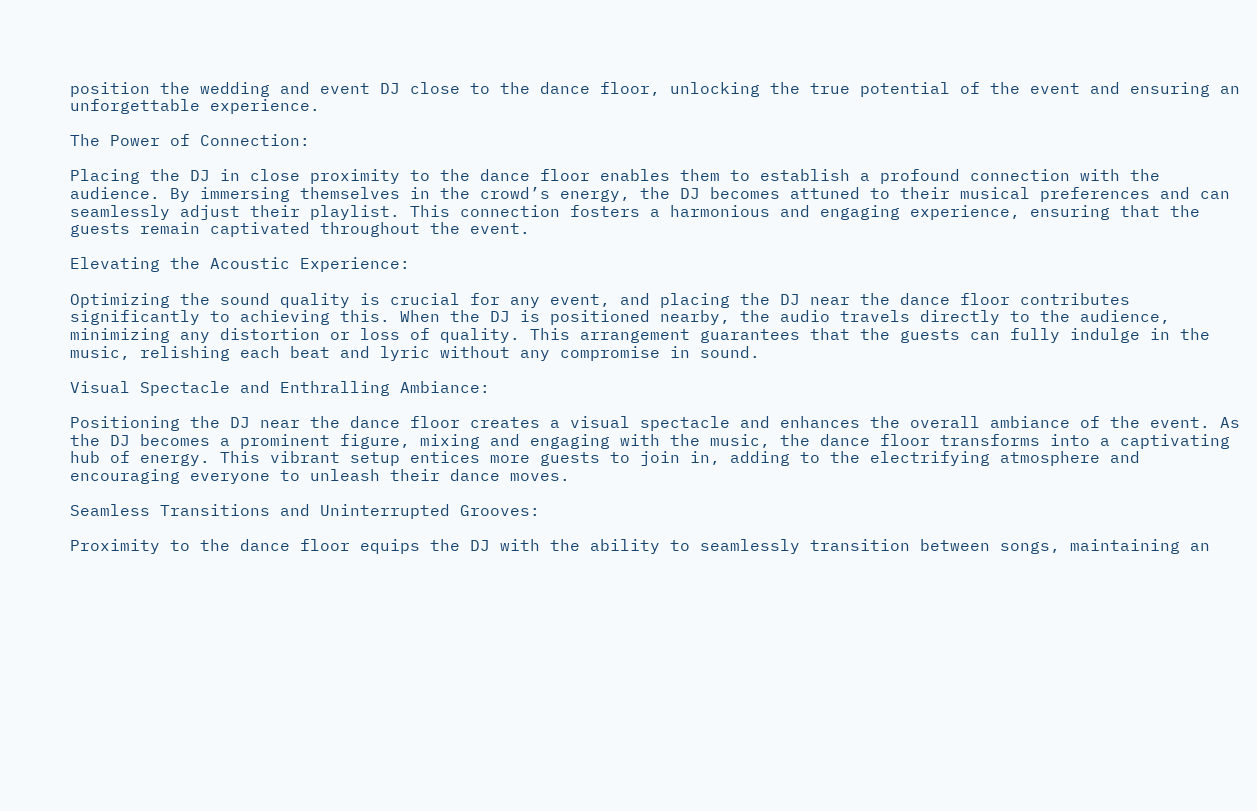position the wedding and event DJ close to the dance floor, unlocking the true potential of the event and ensuring an unforgettable experience.

The Power of Connection:

Placing the DJ in close proximity to the dance floor enables them to establish a profound connection with the audience. By immersing themselves in the crowd’s energy, the DJ becomes attuned to their musical preferences and can seamlessly adjust their playlist. This connection fosters a harmonious and engaging experience, ensuring that the guests remain captivated throughout the event.

Elevating the Acoustic Experience:

Optimizing the sound quality is crucial for any event, and placing the DJ near the dance floor contributes significantly to achieving this. When the DJ is positioned nearby, the audio travels directly to the audience, minimizing any distortion or loss of quality. This arrangement guarantees that the guests can fully indulge in the music, relishing each beat and lyric without any compromise in sound.

Visual Spectacle and Enthralling Ambiance:

Positioning the DJ near the dance floor creates a visual spectacle and enhances the overall ambiance of the event. As the DJ becomes a prominent figure, mixing and engaging with the music, the dance floor transforms into a captivating hub of energy. This vibrant setup entices more guests to join in, adding to the electrifying atmosphere and encouraging everyone to unleash their dance moves.

Seamless Transitions and Uninterrupted Grooves:

Proximity to the dance floor equips the DJ with the ability to seamlessly transition between songs, maintaining an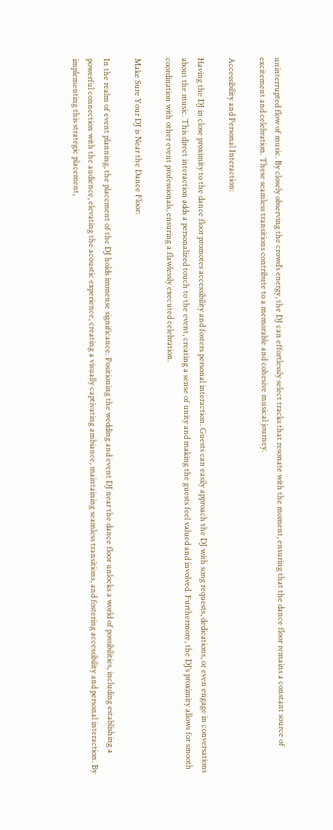uninterrupted flow of music. By closely observing the crowd’s energy, the DJ can effortlessly select tracks that resonate with the moment, ensuring that the dance floor remains a constant source of excitement and celebration. These seamless transitions contribute to a memorable and cohesive musical journey.

Accessibility and Personal Interaction:

Having the DJ in close proximity to the dance floor promotes accessibility and fosters personal interaction. Guests can easily approach the DJ with song requests, dedications, or even engage in conversations about the music. This direct interaction adds a personalized touch to the event, creating a sense of unity and making the guests feel valued and involved. Furthermore, the DJ’s proximity allows for smooth coordination with other event professionals, ensuring a flawlessly executed celebration.

Make Sure Your DJ is Near the Dance Floor:

In the realm of event planning, the placement of the DJ holds immense significance. Positioning the wedding and event DJ near the dance floor unlocks a world of possibilities, including establishing a powerful connection with the audience, elevating the acoustic experience, creating a visually captivating ambiance, maintaining seamless transitions, and fostering accessibility and personal interaction. By implementing this strategic placement,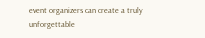event organizers can create a truly unforgettable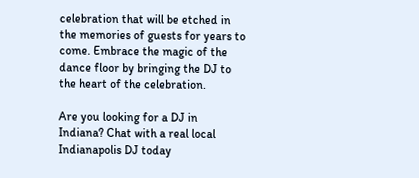celebration that will be etched in the memories of guests for years to come. Embrace the magic of the dance floor by bringing the DJ to the heart of the celebration.

Are you looking for a DJ in Indiana? Chat with a real local Indianapolis DJ today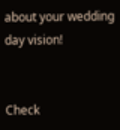about your wedding day vision!


Check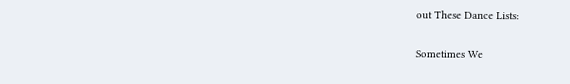out These Dance Lists:

Sometimes We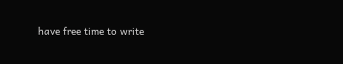have free time to write